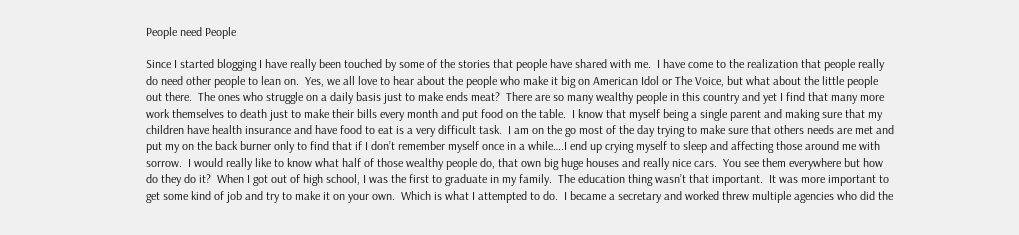People need People

Since I started blogging I have really been touched by some of the stories that people have shared with me.  I have come to the realization that people really do need other people to lean on.  Yes, we all love to hear about the people who make it big on American Idol or The Voice, but what about the little people out there.  The ones who struggle on a daily basis just to make ends meat?  There are so many wealthy people in this country and yet I find that many more work themselves to death just to make their bills every month and put food on the table.  I know that myself being a single parent and making sure that my children have health insurance and have food to eat is a very difficult task.  I am on the go most of the day trying to make sure that others needs are met and put my on the back burner only to find that if I don’t remember myself once in a while….I end up crying myself to sleep and affecting those around me with sorrow.  I would really like to know what half of those wealthy people do, that own big huge houses and really nice cars.  You see them everywhere but how do they do it?  When I got out of high school, I was the first to graduate in my family.  The education thing wasn’t that important.  It was more important to get some kind of job and try to make it on your own.  Which is what I attempted to do.  I became a secretary and worked threw multiple agencies who did the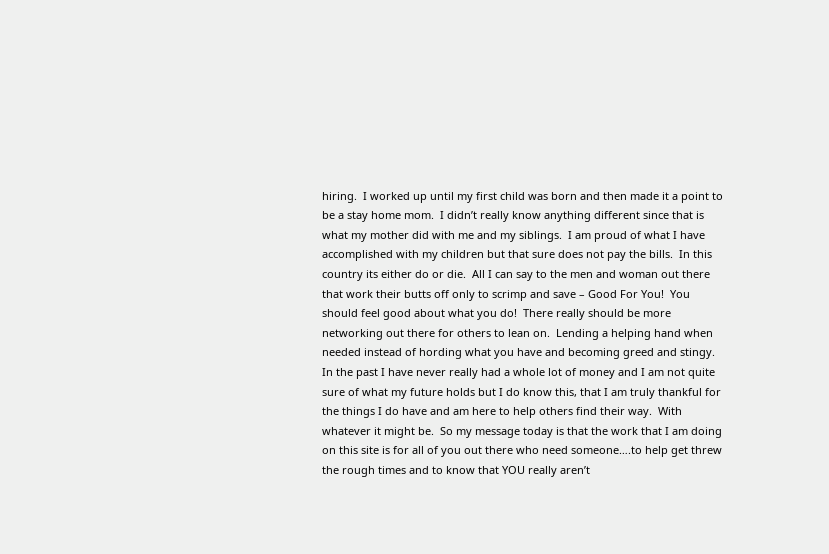hiring.  I worked up until my first child was born and then made it a point to be a stay home mom.  I didn’t really know anything different since that is what my mother did with me and my siblings.  I am proud of what I have accomplished with my children but that sure does not pay the bills.  In this country its either do or die.  All I can say to the men and woman out there that work their butts off only to scrimp and save – Good For You!  You should feel good about what you do!  There really should be more networking out there for others to lean on.  Lending a helping hand when needed instead of hording what you have and becoming greed and stingy.  In the past I have never really had a whole lot of money and I am not quite sure of what my future holds but I do know this, that I am truly thankful for the things I do have and am here to help others find their way.  With whatever it might be.  So my message today is that the work that I am doing on this site is for all of you out there who need someone….to help get threw the rough times and to know that YOU really aren’t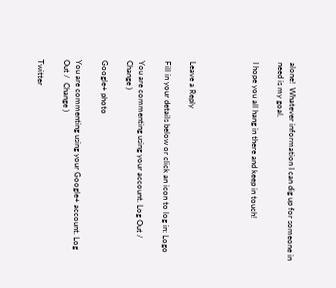alone!  Whatever information I can dig up for someone in need is my goal.

I hope you all hang in there and keep in touch!




Leave a Reply

Fill in your details below or click an icon to log in: Logo

You are commenting using your account. Log Out /  Change )

Google+ photo

You are commenting using your Google+ account. Log Out /  Change )

Twitter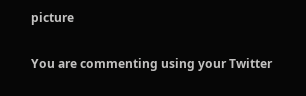picture

You are commenting using your Twitter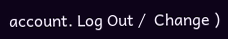account. Log Out /  Change )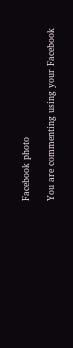Facebook photo

You are commenting using your Facebook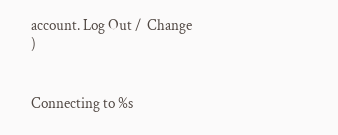account. Log Out /  Change )


Connecting to %s